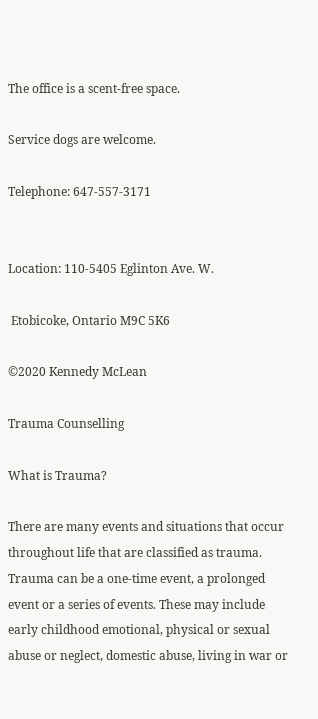The office is a scent-free space.

Service dogs are welcome.

Telephone: 647-557-3171


Location: 110-5405 Eglinton Ave. W.

 Etobicoke, Ontario M9C 5K6

©2020 Kennedy McLean

Trauma Counselling

What is Trauma?

There are many events and situations that occur throughout life that are classified as trauma. Trauma can be a one-time event, a prolonged event or a series of events. These may include early childhood emotional, physical or sexual abuse or neglect, domestic abuse, living in war or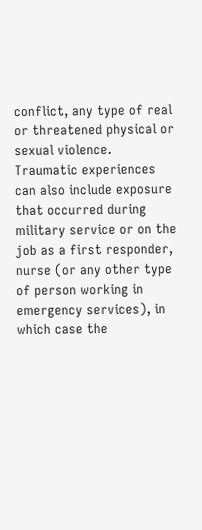conflict, any type of real or threatened physical or sexual violence. Traumatic experiences can also include exposure that occurred during military service or on the job as a first responder, nurse (or any other type of person working in emergency services), in which case the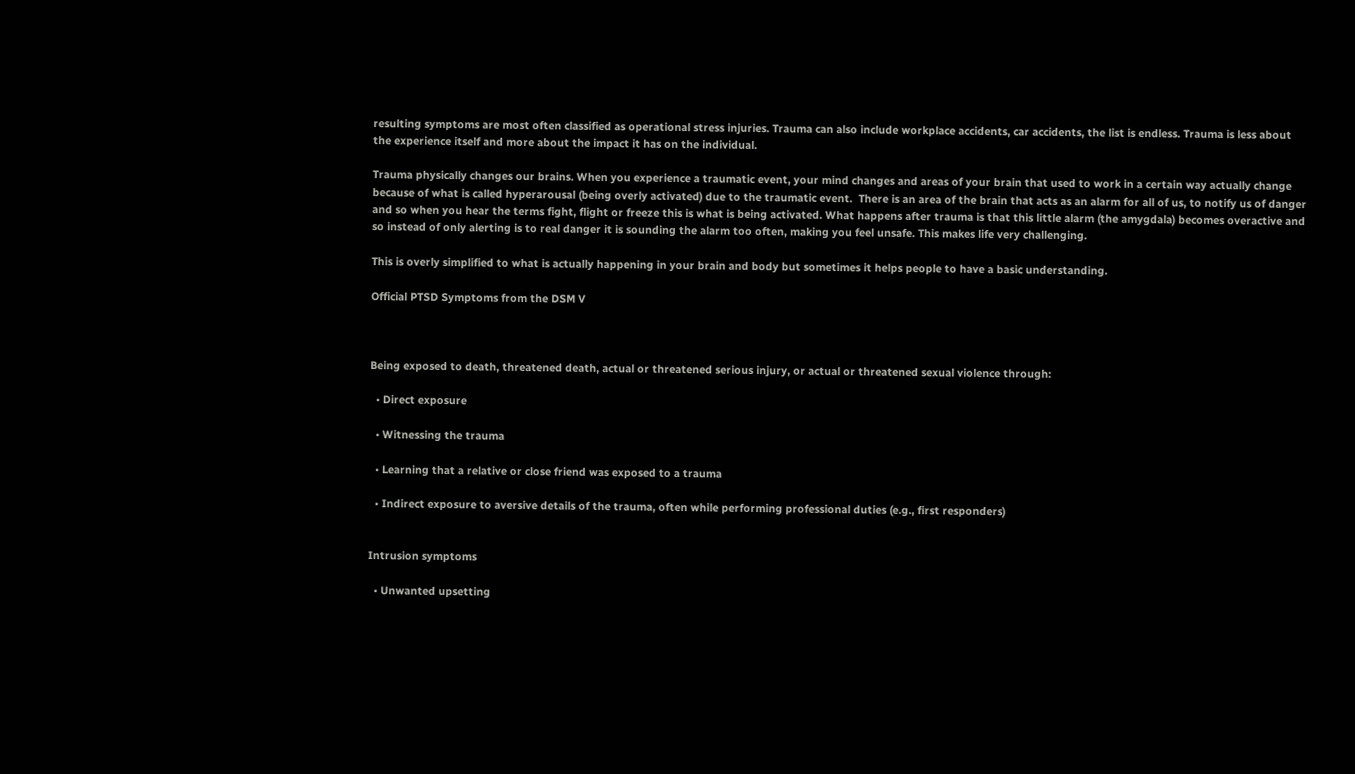resulting symptoms are most often classified as operational stress injuries. Trauma can also include workplace accidents, car accidents, the list is endless. Trauma is less about the experience itself and more about the impact it has on the individual.

Trauma physically changes our brains. When you experience a traumatic event, your mind changes and areas of your brain that used to work in a certain way actually change because of what is called hyperarousal (being overly activated) due to the traumatic event.  There is an area of the brain that acts as an alarm for all of us, to notify us of danger and so when you hear the terms fight, flight or freeze this is what is being activated. What happens after trauma is that this little alarm (the amygdala) becomes overactive and so instead of only alerting is to real danger it is sounding the alarm too often, making you feel unsafe. This makes life very challenging.

This is overly simplified to what is actually happening in your brain and body but sometimes it helps people to have a basic understanding.

Official PTSD Symptoms from the DSM V



Being exposed to death, threatened death, actual or threatened serious injury, or actual or threatened sexual violence through:

  • Direct exposure

  • Witnessing the trauma

  • Learning that a relative or close friend was exposed to a trauma

  • Indirect exposure to aversive details of the trauma, often while performing professional duties (e.g., first responders)


Intrusion symptoms

  • Unwanted upsetting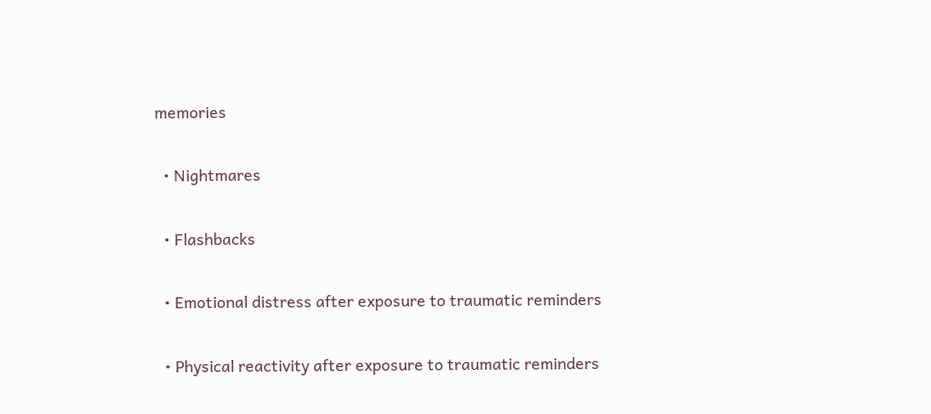memories

  • Nightmares

  • Flashbacks

  • Emotional distress after exposure to traumatic reminders

  • Physical reactivity after exposure to traumatic reminders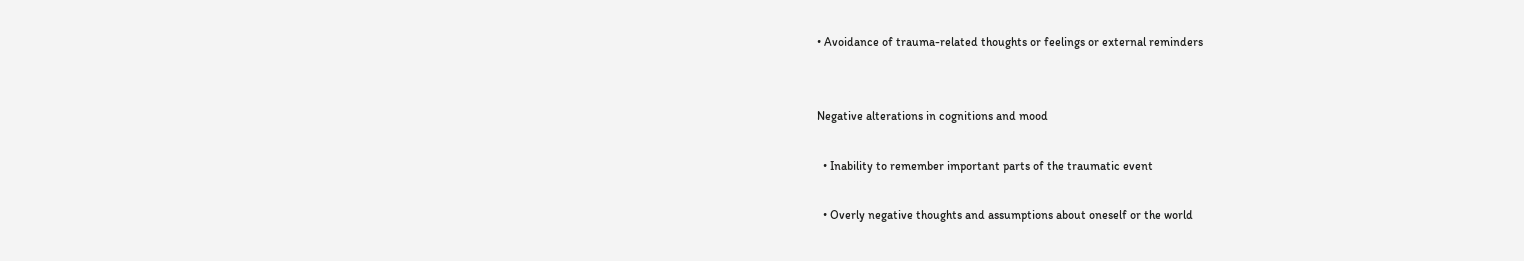• Avoidance of trauma-related thoughts or feelings or external reminders


Negative alterations in cognitions and mood

  • Inability to remember important parts of the traumatic event

  • Overly negative thoughts and assumptions about oneself or the world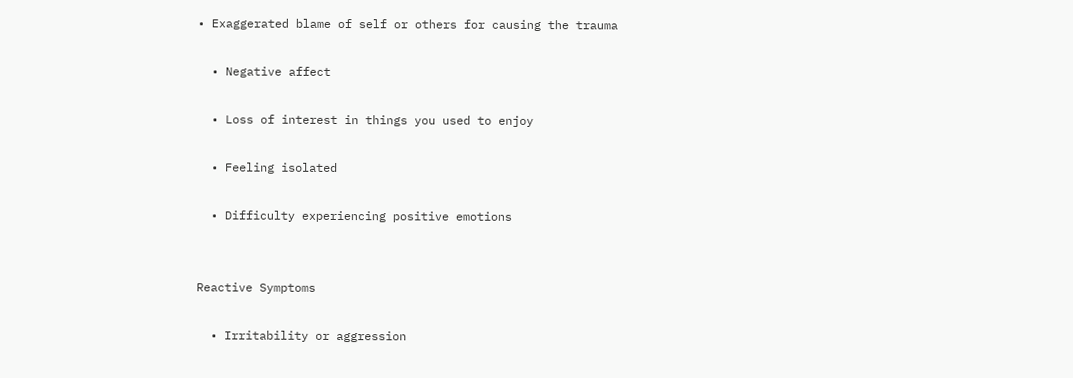• Exaggerated blame of self or others for causing the trauma

  • Negative affect

  • Loss of interest in things you used to enjoy

  • Feeling isolated

  • Difficulty experiencing positive emotions


Reactive Symptoms

  • Irritability or aggression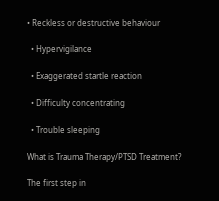• Reckless or destructive behaviour

  • Hypervigilance

  • Exaggerated startle reaction

  • Difficulty concentrating

  • Trouble sleeping

What is Trauma Therapy/PTSD Treatment?

The first step in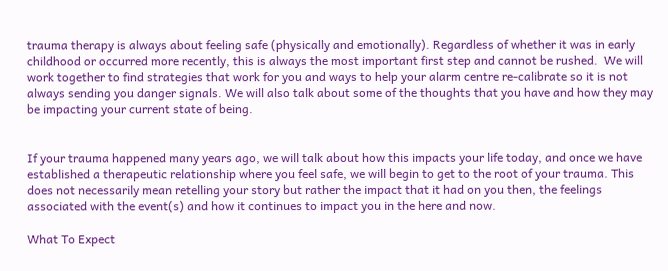trauma therapy is always about feeling safe (physically and emotionally). Regardless of whether it was in early childhood or occurred more recently, this is always the most important first step and cannot be rushed.  We will work together to find strategies that work for you and ways to help your alarm centre re-calibrate so it is not always sending you danger signals. We will also talk about some of the thoughts that you have and how they may be impacting your current state of being.


If your trauma happened many years ago, we will talk about how this impacts your life today, and once we have established a therapeutic relationship where you feel safe, we will begin to get to the root of your trauma. This does not necessarily mean retelling your story but rather the impact that it had on you then, the feelings associated with the event(s) and how it continues to impact you in the here and now.

What To Expect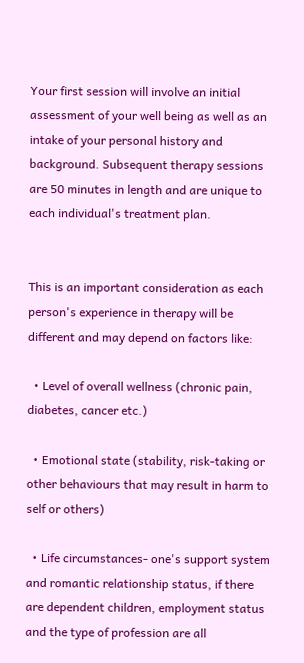Your first session will involve an initial assessment of your well being as well as an intake of your personal history and background. Subsequent therapy sessions are 50 minutes in length and are unique to each individual's treatment plan.


This is an important consideration as each person's experience in therapy will be different and may depend on factors like:

  • Level of overall wellness (chronic pain, diabetes, cancer etc.)

  • Emotional state (stability, risk-taking or other behaviours that may result in harm to self or others)

  • Life circumstances- one's support system and romantic relationship status, if there are dependent children, employment status and the type of profession are all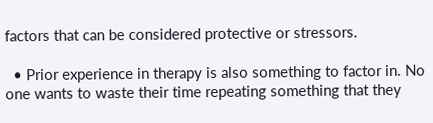factors that can be considered protective or stressors.

  • Prior experience in therapy is also something to factor in. No one wants to waste their time repeating something that they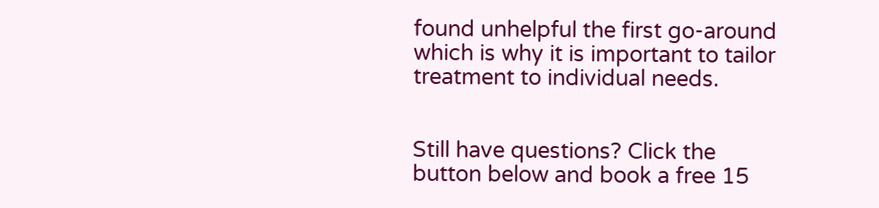found unhelpful the first go-around which is why it is important to tailor treatment to individual needs.


Still have questions? Click the button below and book a free 15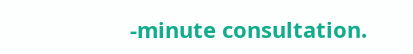-minute consultation.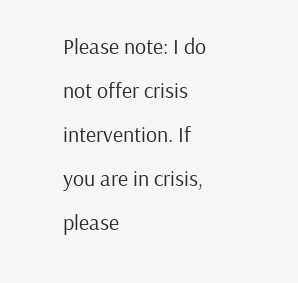Please note: I do not offer crisis intervention. If you are in crisis, please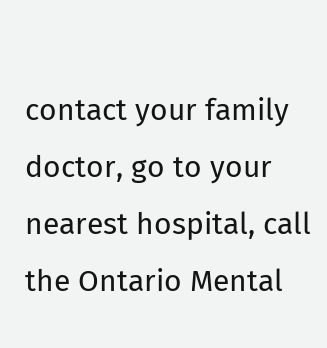contact your family doctor, go to your nearest hospital, call the Ontario Mental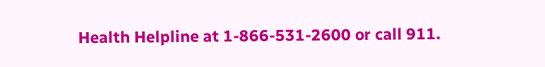Health Helpline at 1-866-531-2600 or call 911.